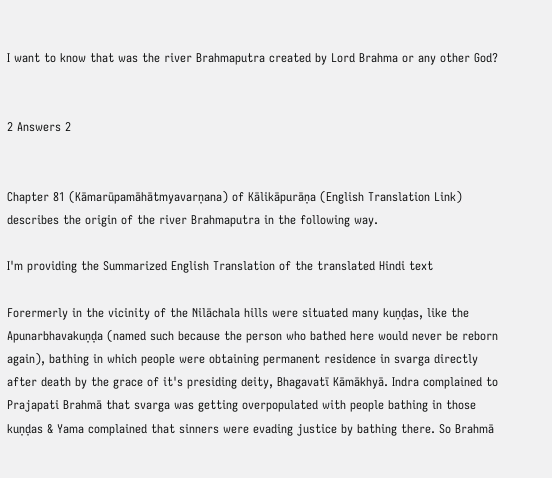I want to know that was the river Brahmaputra created by Lord Brahma or any other God?


2 Answers 2


Chapter 81 (Kāmarūpamāhātmyavarṇana) of Kālikāpurāṇa (English Translation Link) describes the origin of the river Brahmaputra in the following way.

I'm providing the Summarized English Translation of the translated Hindi text

Forermerly in the vicinity of the Nilāchala hills were situated many kuṇḍas, like the Apunarbhavakuṇḍa (named such because the person who bathed here would never be reborn again), bathing in which people were obtaining permanent residence in svarga directly after death by the grace of it's presiding deity, Bhagavatī Kāmākhyā. Indra complained to Prajapati Brahmā that svarga was getting overpopulated with people bathing in those kuṇḍas & Yama complained that sinners were evading justice by bathing there. So Brahmā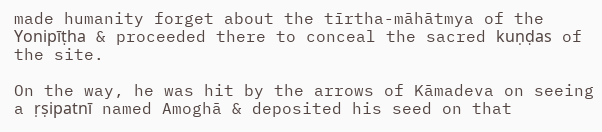made humanity forget about the tīrtha-māhātmya of the Yonipīṭha & proceeded there to conceal the sacred kuṇḍas of the site.

On the way, he was hit by the arrows of Kāmadeva on seeing a ṛṣipatnī named Amoghā & deposited his seed on that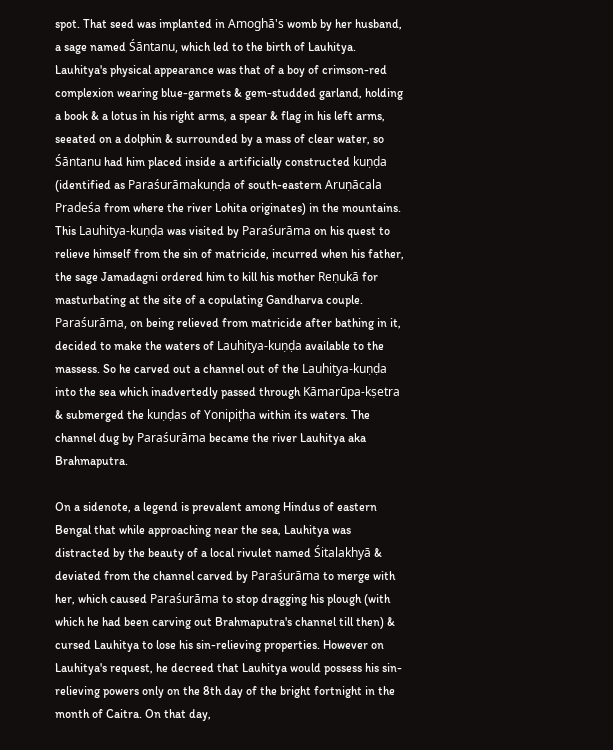spot. That seed was implanted in Amoghā's womb by her husband, a sage named Śāntanu, which led to the birth of Lauhitya. Lauhitya's physical appearance was that of a boy of crimson-red complexion wearing blue-garmets & gem-studded garland, holding a book & a lotus in his right arms, a spear & flag in his left arms, seeated on a dolphin & surrounded by a mass of clear water, so Śāntanu had him placed inside a artificially constructed kuṇḍa (identified as Paraśurāmakuṇḍa of south-eastern Aruṇācala Pradeśa from where the river Lohita originates) in the mountains. This Lauhitya-kuṇḍa was visited by Paraśurāma on his quest to relieve himself from the sin of matricide, incurred when his father, the sage Jamadagni ordered him to kill his mother Reṇukā for masturbating at the site of a copulating Gandharva couple. Paraśurāma, on being relieved from matricide after bathing in it, decided to make the waters of Lauhitya-kuṇḍa available to the massess. So he carved out a channel out of the Lauhitya-kuṇḍa into the sea which inadvertedly passed through Kāmarūpa-kṣetra & submerged the kuṇḍas of Yonipiṭha within its waters. The channel dug by Paraśurāma became the river Lauhitya aka Brahmaputra.

On a sidenote, a legend is prevalent among Hindus of eastern Bengal that while approaching near the sea, Lauhitya was distracted by the beauty of a local rivulet named Śitalakhyā & deviated from the channel carved by Paraśurāma to merge with her, which caused Paraśurāma to stop dragging his plough (with which he had been carving out Brahmaputra's channel till then) & cursed Lauhitya to lose his sin-relieving properties. However on Lauhitya's request, he decreed that Lauhitya would possess his sin-relieving powers only on the 8th day of the bright fortnight in the month of Caitra. On that day,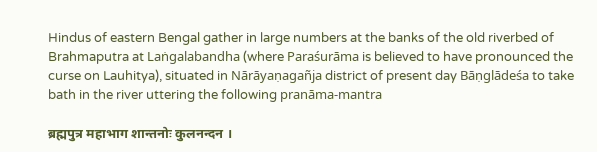Hindus of eastern Bengal gather in large numbers at the banks of the old riverbed of Brahmaputra at Laṅgalabandha (where Paraśurāma is believed to have pronounced the curse on Lauhitya), situated in Nārāyaṇagañja district of present day Bāṇglādeśa to take bath in the river uttering the following pranāma-mantra

ब्रह्मपुत्र महाभाग शान्तनोः कुलनन्दन ।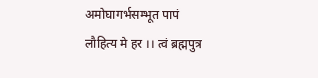अमोघागर्भसम्भूत पापं लौहित्य मे हर ।। त्वं ब्रह्मपुत्र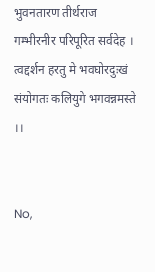भुवनतारण तीर्थराज गम्भीरनीर परिपूरित सर्वदेह । त्वद्दर्शन हरतु मे भवघोरदुःखं संयोगतः कलियुगे भगवन्नमस्ते ।।


No,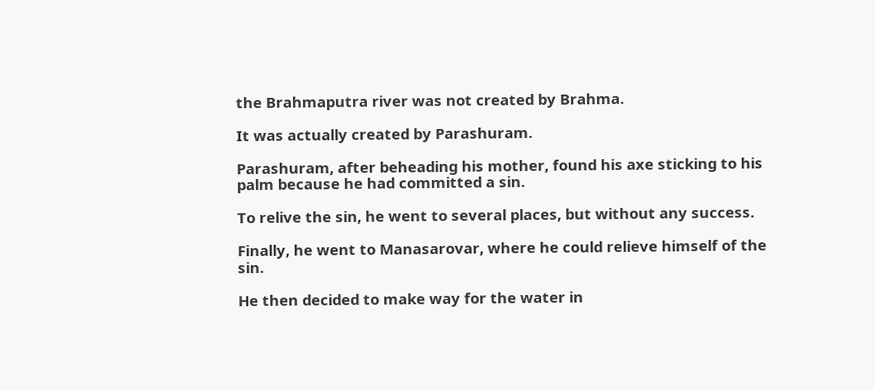the Brahmaputra river was not created by Brahma.

It was actually created by Parashuram.

Parashuram, after beheading his mother, found his axe sticking to his palm because he had committed a sin.

To relive the sin, he went to several places, but without any success.

Finally, he went to Manasarovar, where he could relieve himself of the sin.

He then decided to make way for the water in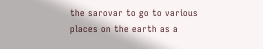the sarovar to go to various places on the earth as a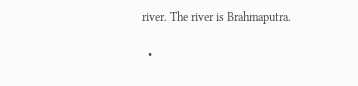river. The river is Brahmaputra.

  •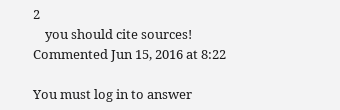2
    you should cite sources! Commented Jun 15, 2016 at 8:22

You must log in to answer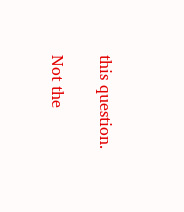this question.

Not the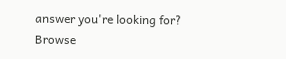answer you're looking for? Browse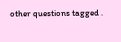other questions tagged .